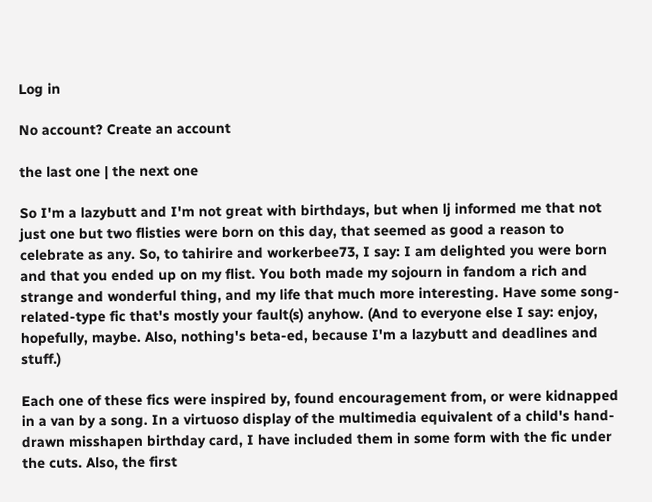Log in

No account? Create an account

the last one | the next one

So I'm a lazybutt and I'm not great with birthdays, but when lj informed me that not just one but two flisties were born on this day, that seemed as good a reason to celebrate as any. So, to tahirire and workerbee73, I say: I am delighted you were born and that you ended up on my flist. You both made my sojourn in fandom a rich and strange and wonderful thing, and my life that much more interesting. Have some song-related-type fic that's mostly your fault(s) anyhow. (And to everyone else I say: enjoy, hopefully, maybe. Also, nothing's beta-ed, because I'm a lazybutt and deadlines and stuff.)

Each one of these fics were inspired by, found encouragement from, or were kidnapped in a van by a song. In a virtuoso display of the multimedia equivalent of a child's hand-drawn misshapen birthday card, I have included them in some form with the fic under the cuts. Also, the first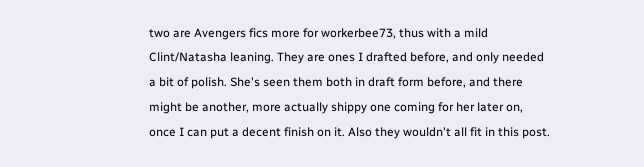two are Avengers fics more for workerbee73, thus with a mild Clint/Natasha leaning. They are ones I drafted before, and only needed a bit of polish. She's seen them both in draft form before, and there might be another, more actually shippy one coming for her later on, once I can put a decent finish on it. Also they wouldn't all fit in this post.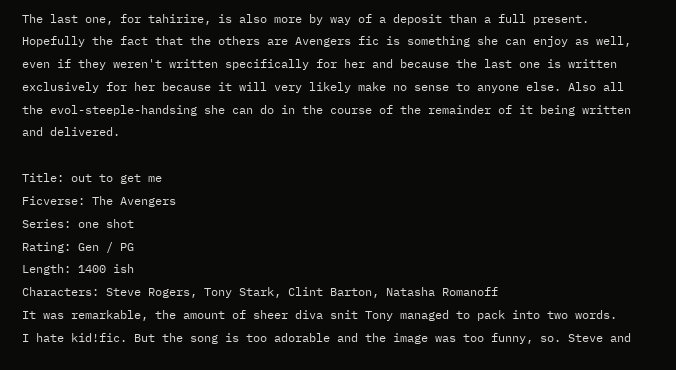The last one, for tahirire, is also more by way of a deposit than a full present. Hopefully the fact that the others are Avengers fic is something she can enjoy as well, even if they weren't written specifically for her and because the last one is written exclusively for her because it will very likely make no sense to anyone else. Also all the evol-steeple-handsing she can do in the course of the remainder of it being written and delivered.

Title: out to get me
Ficverse: The Avengers
Series: one shot
Rating: Gen / PG
Length: 1400 ish
Characters: Steve Rogers, Tony Stark, Clint Barton, Natasha Romanoff
It was remarkable, the amount of sheer diva snit Tony managed to pack into two words.
I hate kid!fic. But the song is too adorable and the image was too funny, so. Steve and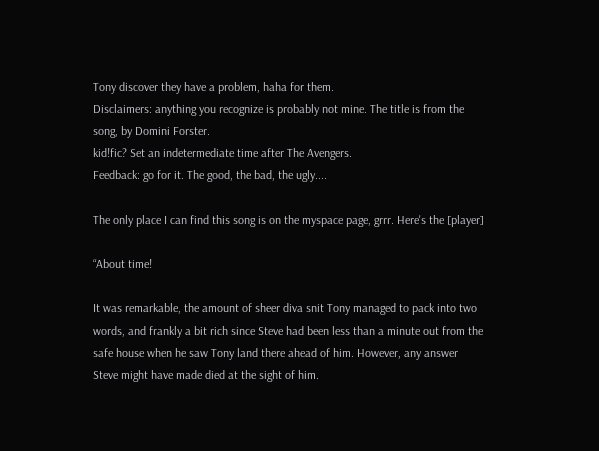Tony discover they have a problem, haha for them.
Disclaimers: anything you recognize is probably not mine. The title is from the song, by Domini Forster.
kid!fic? Set an indetermediate time after The Avengers.
Feedback: go for it. The good, the bad, the ugly....

The only place I can find this song is on the myspace page, grrr. Here's the [player]

“About time!

It was remarkable, the amount of sheer diva snit Tony managed to pack into two words, and frankly a bit rich since Steve had been less than a minute out from the safe house when he saw Tony land there ahead of him. However, any answer Steve might have made died at the sight of him.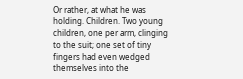Or rather, at what he was holding. Children. Two young children, one per arm, clinging to the suit; one set of tiny fingers had even wedged themselves into the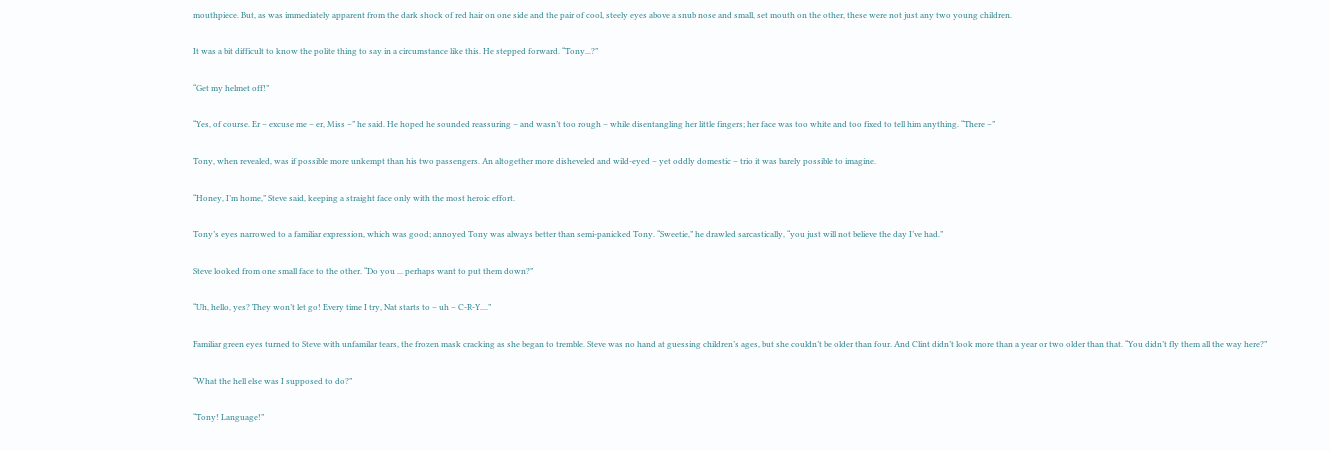mouthpiece. But, as was immediately apparent from the dark shock of red hair on one side and the pair of cool, steely eyes above a snub nose and small, set mouth on the other, these were not just any two young children.

It was a bit difficult to know the polite thing to say in a circumstance like this. He stepped forward. “Tony...?”

“Get my helmet off!”

“Yes, of course. Er – excuse me – er, Miss –” he said. He hoped he sounded reassuring – and wasn’t too rough – while disentangling her little fingers; her face was too white and too fixed to tell him anything. “There –”

Tony, when revealed, was if possible more unkempt than his two passengers. An altogether more disheveled and wild-eyed – yet oddly domestic – trio it was barely possible to imagine.

“Honey, I’m home,” Steve said, keeping a straight face only with the most heroic effort.

Tony’s eyes narrowed to a familiar expression, which was good; annoyed Tony was always better than semi-panicked Tony. “Sweetie,” he drawled sarcastically, “you just will not believe the day I’ve had.”

Steve looked from one small face to the other. “Do you ... perhaps want to put them down?”

“Uh, hello, yes? They won’t let go! Every time I try, Nat starts to – uh – C-R-Y....”

Familiar green eyes turned to Steve with unfamilar tears, the frozen mask cracking as she began to tremble. Steve was no hand at guessing children’s ages, but she couldn’t be older than four. And Clint didn’t look more than a year or two older than that. “You didn’t fly them all the way here?”

“What the hell else was I supposed to do?”

“Tony! Language!”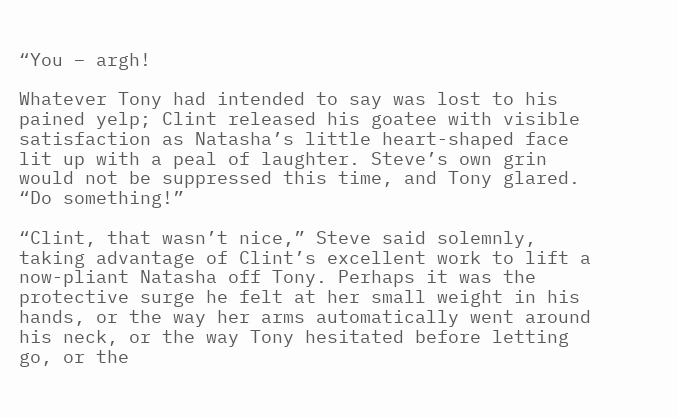“You – argh!

Whatever Tony had intended to say was lost to his pained yelp; Clint released his goatee with visible satisfaction as Natasha’s little heart-shaped face lit up with a peal of laughter. Steve’s own grin would not be suppressed this time, and Tony glared. “Do something!”

“Clint, that wasn’t nice,” Steve said solemnly, taking advantage of Clint’s excellent work to lift a now-pliant Natasha off Tony. Perhaps it was the protective surge he felt at her small weight in his hands, or the way her arms automatically went around his neck, or the way Tony hesitated before letting go, or the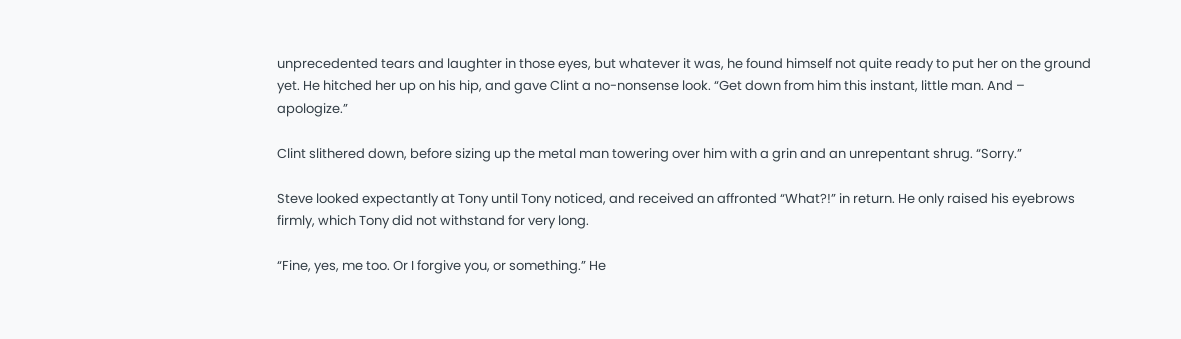unprecedented tears and laughter in those eyes, but whatever it was, he found himself not quite ready to put her on the ground yet. He hitched her up on his hip, and gave Clint a no-nonsense look. “Get down from him this instant, little man. And – apologize.”

Clint slithered down, before sizing up the metal man towering over him with a grin and an unrepentant shrug. “Sorry.”

Steve looked expectantly at Tony until Tony noticed, and received an affronted “What?!” in return. He only raised his eyebrows firmly, which Tony did not withstand for very long.

“Fine, yes, me too. Or I forgive you, or something.” He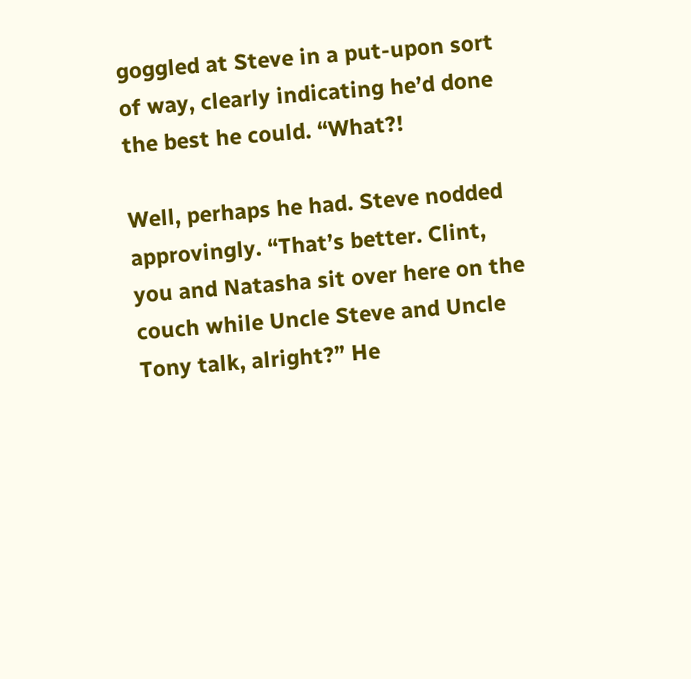goggled at Steve in a put-upon sort of way, clearly indicating he’d done the best he could. “What?!

Well, perhaps he had. Steve nodded approvingly. “That’s better. Clint, you and Natasha sit over here on the couch while Uncle Steve and Uncle Tony talk, alright?” He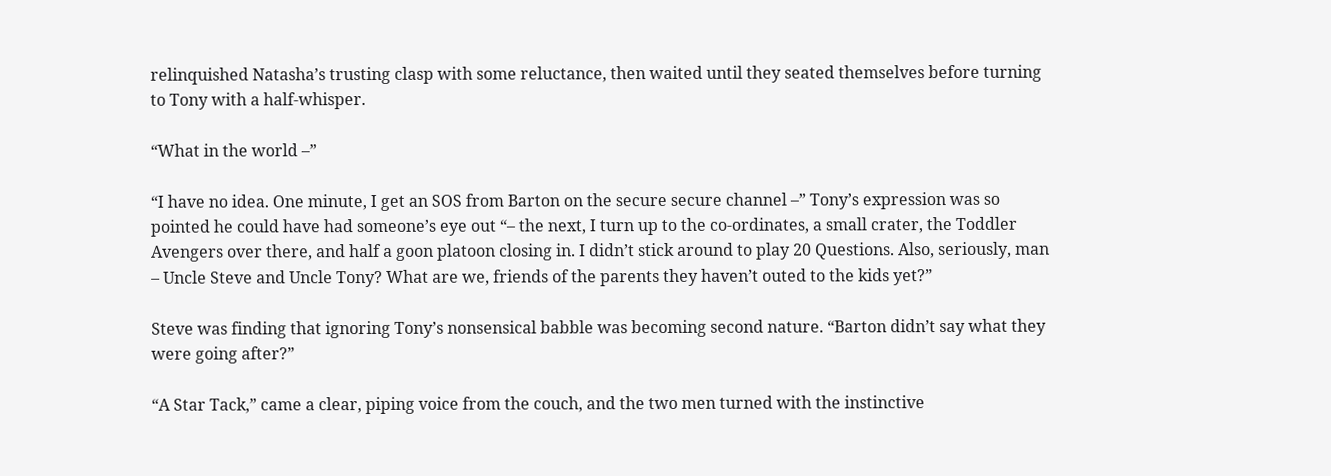relinquished Natasha’s trusting clasp with some reluctance, then waited until they seated themselves before turning to Tony with a half-whisper.

“What in the world –”

“I have no idea. One minute, I get an SOS from Barton on the secure secure channel –” Tony’s expression was so pointed he could have had someone’s eye out “– the next, I turn up to the co-ordinates, a small crater, the Toddler Avengers over there, and half a goon platoon closing in. I didn’t stick around to play 20 Questions. Also, seriously, man – Uncle Steve and Uncle Tony? What are we, friends of the parents they haven’t outed to the kids yet?”

Steve was finding that ignoring Tony’s nonsensical babble was becoming second nature. “Barton didn’t say what they were going after?”

“A Star Tack,” came a clear, piping voice from the couch, and the two men turned with the instinctive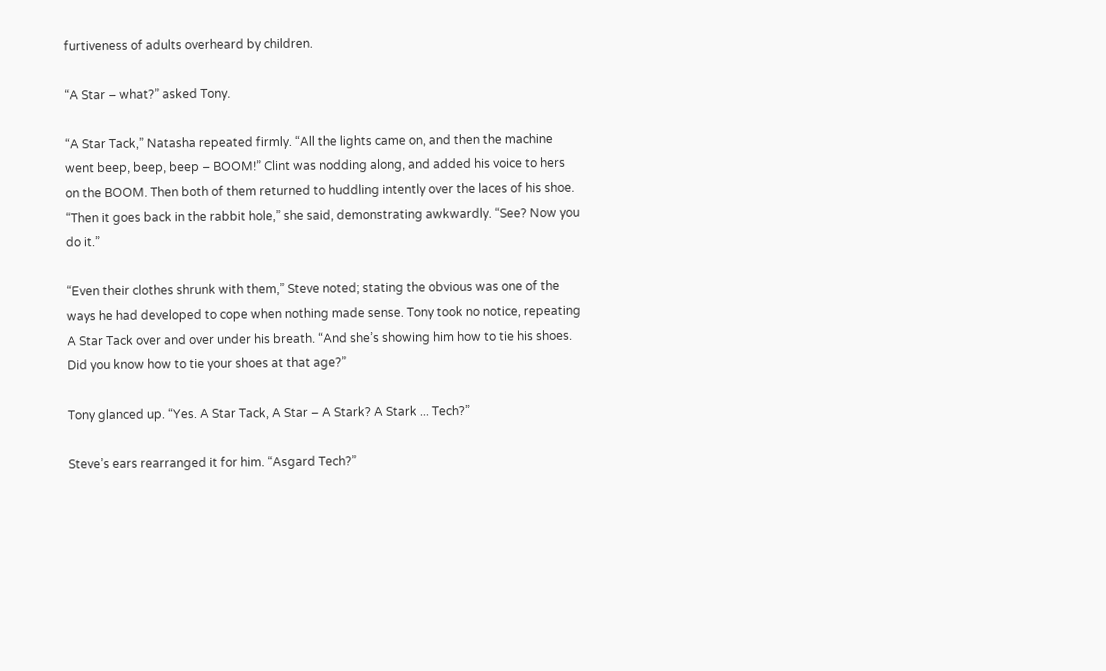furtiveness of adults overheard by children.

“A Star – what?” asked Tony.

“A Star Tack,” Natasha repeated firmly. “All the lights came on, and then the machine went beep, beep, beep – BOOM!” Clint was nodding along, and added his voice to hers on the BOOM. Then both of them returned to huddling intently over the laces of his shoe. “Then it goes back in the rabbit hole,” she said, demonstrating awkwardly. “See? Now you do it.”

“Even their clothes shrunk with them,” Steve noted; stating the obvious was one of the ways he had developed to cope when nothing made sense. Tony took no notice, repeating A Star Tack over and over under his breath. “And she’s showing him how to tie his shoes. Did you know how to tie your shoes at that age?”

Tony glanced up. “Yes. A Star Tack, A Star – A Stark? A Stark ... Tech?”

Steve’s ears rearranged it for him. “Asgard Tech?”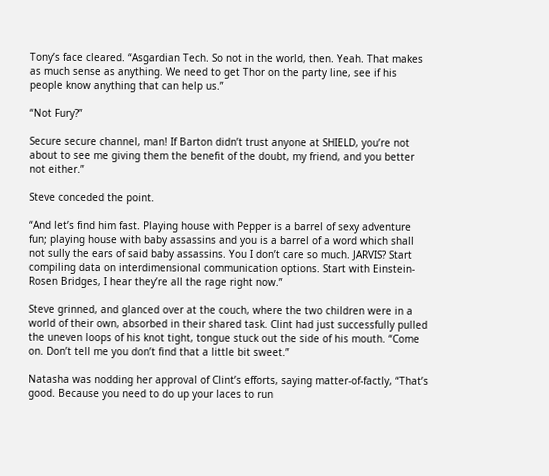Tony’s face cleared. “Asgardian Tech. So not in the world, then. Yeah. That makes as much sense as anything. We need to get Thor on the party line, see if his people know anything that can help us.”

“Not Fury?”

Secure secure channel, man! If Barton didn’t trust anyone at SHIELD, you’re not about to see me giving them the benefit of the doubt, my friend, and you better not either.”

Steve conceded the point.

“And let’s find him fast. Playing house with Pepper is a barrel of sexy adventure fun; playing house with baby assassins and you is a barrel of a word which shall not sully the ears of said baby assassins. You I don’t care so much. JARVIS? Start compiling data on interdimensional communication options. Start with Einstein-Rosen Bridges, I hear they’re all the rage right now.”

Steve grinned, and glanced over at the couch, where the two children were in a world of their own, absorbed in their shared task. Clint had just successfully pulled the uneven loops of his knot tight, tongue stuck out the side of his mouth. “Come on. Don’t tell me you don’t find that a little bit sweet.”

Natasha was nodding her approval of Clint’s efforts, saying matter-of-factly, “That’s good. Because you need to do up your laces to run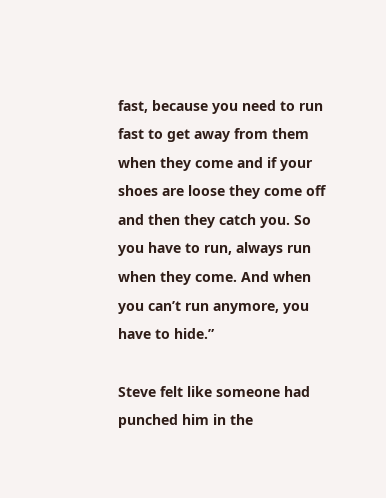fast, because you need to run fast to get away from them when they come and if your shoes are loose they come off and then they catch you. So you have to run, always run when they come. And when you can’t run anymore, you have to hide.”

Steve felt like someone had punched him in the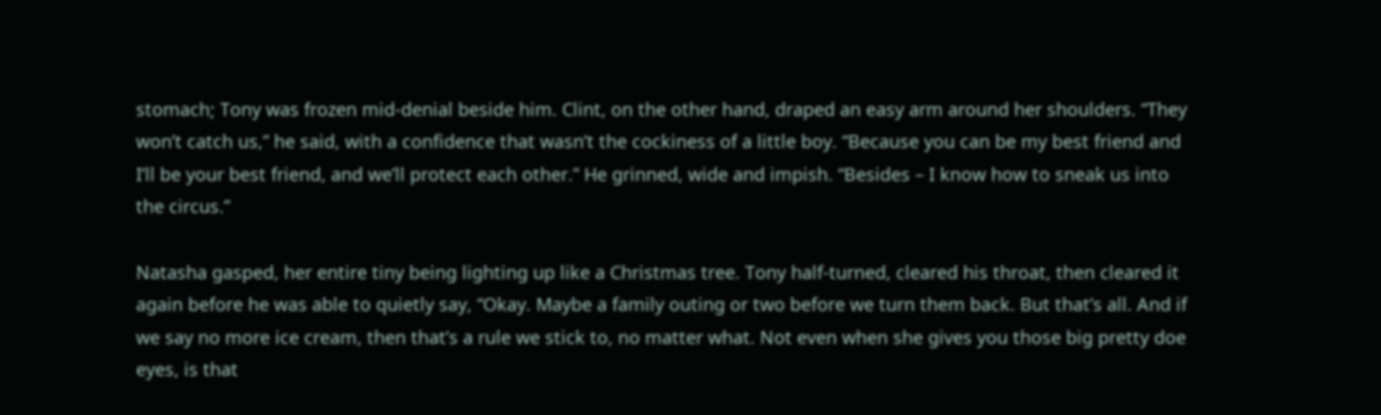stomach; Tony was frozen mid-denial beside him. Clint, on the other hand, draped an easy arm around her shoulders. “They won’t catch us,” he said, with a confidence that wasn’t the cockiness of a little boy. “Because you can be my best friend and I’ll be your best friend, and we’ll protect each other.” He grinned, wide and impish. “Besides – I know how to sneak us into the circus.”

Natasha gasped, her entire tiny being lighting up like a Christmas tree. Tony half-turned, cleared his throat, then cleared it again before he was able to quietly say, “Okay. Maybe a family outing or two before we turn them back. But that’s all. And if we say no more ice cream, then that’s a rule we stick to, no matter what. Not even when she gives you those big pretty doe eyes, is that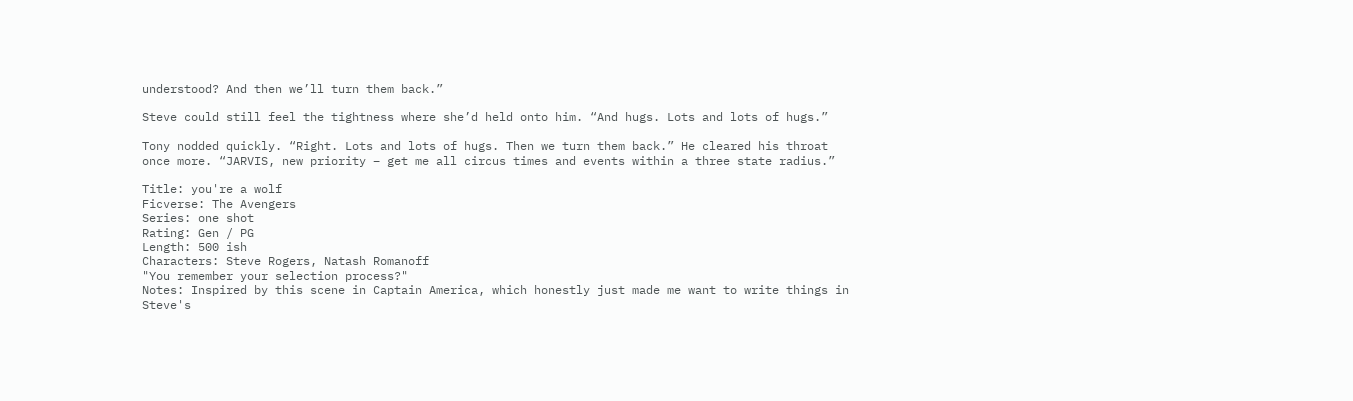understood? And then we’ll turn them back.”

Steve could still feel the tightness where she’d held onto him. “And hugs. Lots and lots of hugs.”

Tony nodded quickly. “Right. Lots and lots of hugs. Then we turn them back.” He cleared his throat once more. “JARVIS, new priority – get me all circus times and events within a three state radius.”

Title: you're a wolf
Ficverse: The Avengers
Series: one shot
Rating: Gen / PG
Length: 500 ish
Characters: Steve Rogers, Natash Romanoff
"You remember your selection process?"
Notes: Inspired by this scene in Captain America, which honestly just made me want to write things in Steve's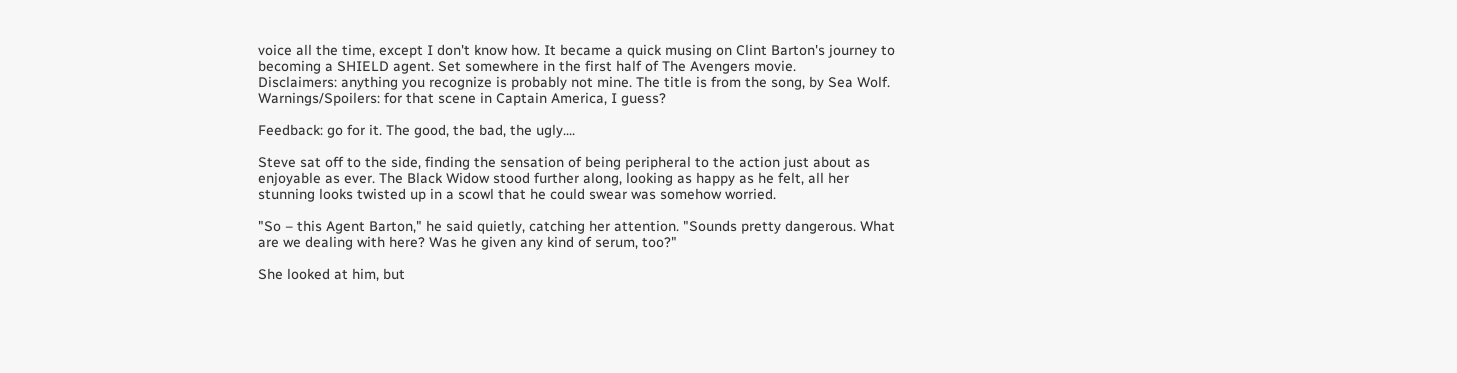voice all the time, except I don't know how. It became a quick musing on Clint Barton's journey to becoming a SHIELD agent. Set somewhere in the first half of The Avengers movie.
Disclaimers: anything you recognize is probably not mine. The title is from the song, by Sea Wolf.
Warnings/Spoilers: for that scene in Captain America, I guess?

Feedback: go for it. The good, the bad, the ugly....

Steve sat off to the side, finding the sensation of being peripheral to the action just about as enjoyable as ever. The Black Widow stood further along, looking as happy as he felt, all her stunning looks twisted up in a scowl that he could swear was somehow worried.

"So – this Agent Barton," he said quietly, catching her attention. "Sounds pretty dangerous. What are we dealing with here? Was he given any kind of serum, too?"

She looked at him, but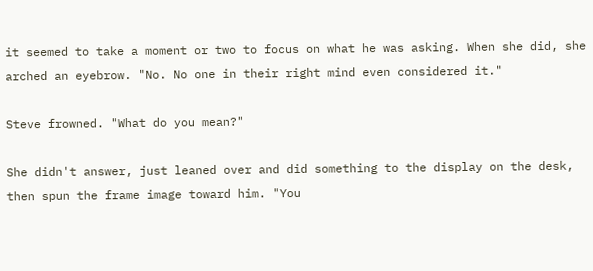it seemed to take a moment or two to focus on what he was asking. When she did, she arched an eyebrow. "No. No one in their right mind even considered it."

Steve frowned. "What do you mean?"

She didn't answer, just leaned over and did something to the display on the desk, then spun the frame image toward him. "You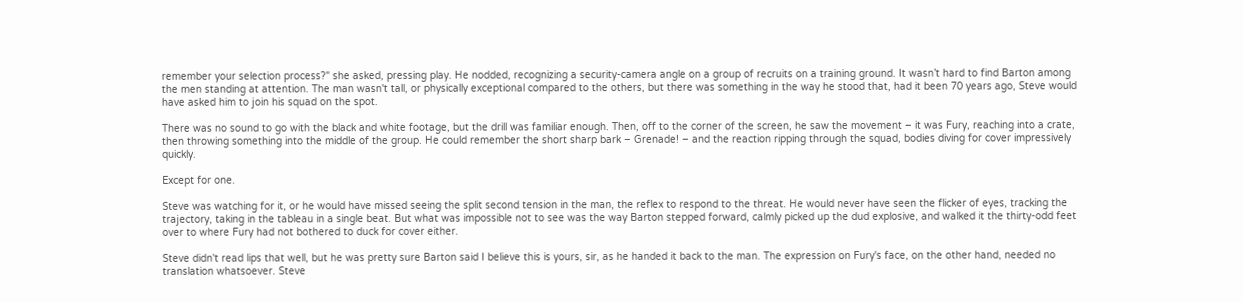remember your selection process?" she asked, pressing play. He nodded, recognizing a security-camera angle on a group of recruits on a training ground. It wasn’t hard to find Barton among the men standing at attention. The man wasn't tall, or physically exceptional compared to the others, but there was something in the way he stood that, had it been 70 years ago, Steve would have asked him to join his squad on the spot.

There was no sound to go with the black and white footage, but the drill was familiar enough. Then, off to the corner of the screen, he saw the movement – it was Fury, reaching into a crate, then throwing something into the middle of the group. He could remember the short sharp bark – Grenade! – and the reaction ripping through the squad, bodies diving for cover impressively quickly.

Except for one.

Steve was watching for it, or he would have missed seeing the split second tension in the man, the reflex to respond to the threat. He would never have seen the flicker of eyes, tracking the trajectory, taking in the tableau in a single beat. But what was impossible not to see was the way Barton stepped forward, calmly picked up the dud explosive, and walked it the thirty-odd feet over to where Fury had not bothered to duck for cover either.

Steve didn't read lips that well, but he was pretty sure Barton said I believe this is yours, sir, as he handed it back to the man. The expression on Fury's face, on the other hand, needed no translation whatsoever. Steve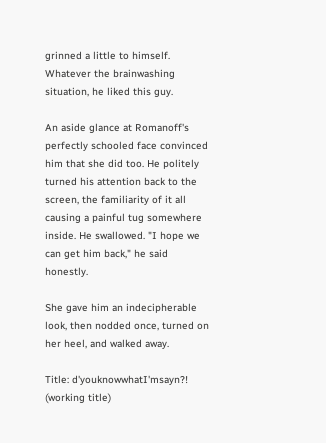grinned a little to himself. Whatever the brainwashing situation, he liked this guy.

An aside glance at Romanoff's perfectly schooled face convinced him that she did too. He politely turned his attention back to the screen, the familiarity of it all causing a painful tug somewhere inside. He swallowed. "I hope we can get him back," he said honestly.

She gave him an indecipherable look, then nodded once, turned on her heel, and walked away.

Title: d'youknowwhatI'msayn?! (working title)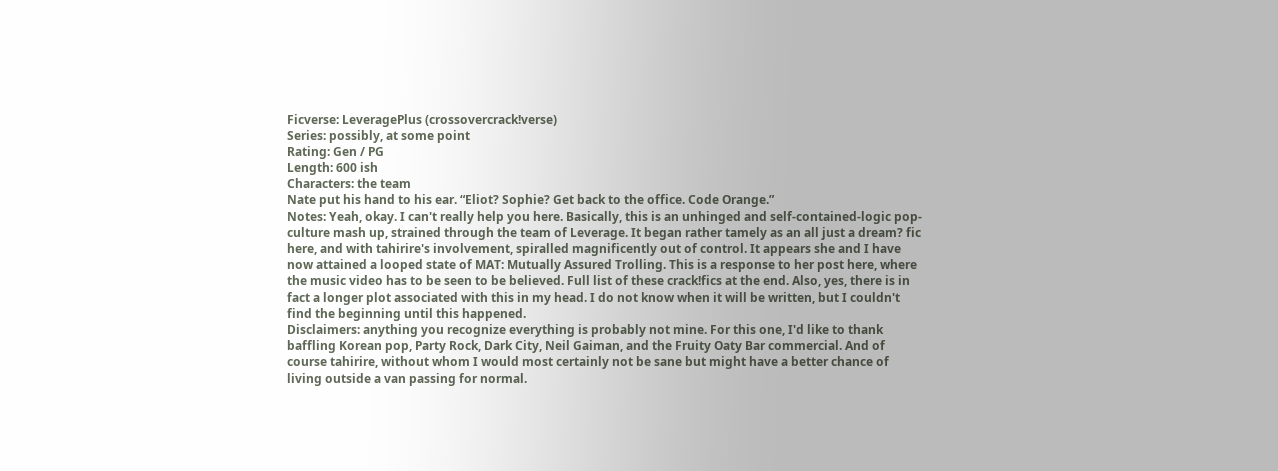Ficverse: LeveragePlus (crossovercrack!verse)
Series: possibly, at some point
Rating: Gen / PG
Length: 600 ish
Characters: the team
Nate put his hand to his ear. “Eliot? Sophie? Get back to the office. Code Orange.”
Notes: Yeah, okay. I can't really help you here. Basically, this is an unhinged and self-contained-logic pop-culture mash up, strained through the team of Leverage. It began rather tamely as an all just a dream? fic here, and with tahirire's involvement, spiralled magnificently out of control. It appears she and I have now attained a looped state of MAT: Mutually Assured Trolling. This is a response to her post here, where the music video has to be seen to be believed. Full list of these crack!fics at the end. Also, yes, there is in fact a longer plot associated with this in my head. I do not know when it will be written, but I couldn't find the beginning until this happened.
Disclaimers: anything you recognize everything is probably not mine. For this one, I'd like to thank baffling Korean pop, Party Rock, Dark City, Neil Gaiman, and the Fruity Oaty Bar commercial. And of course tahirire, without whom I would most certainly not be sane but might have a better chance of living outside a van passing for normal.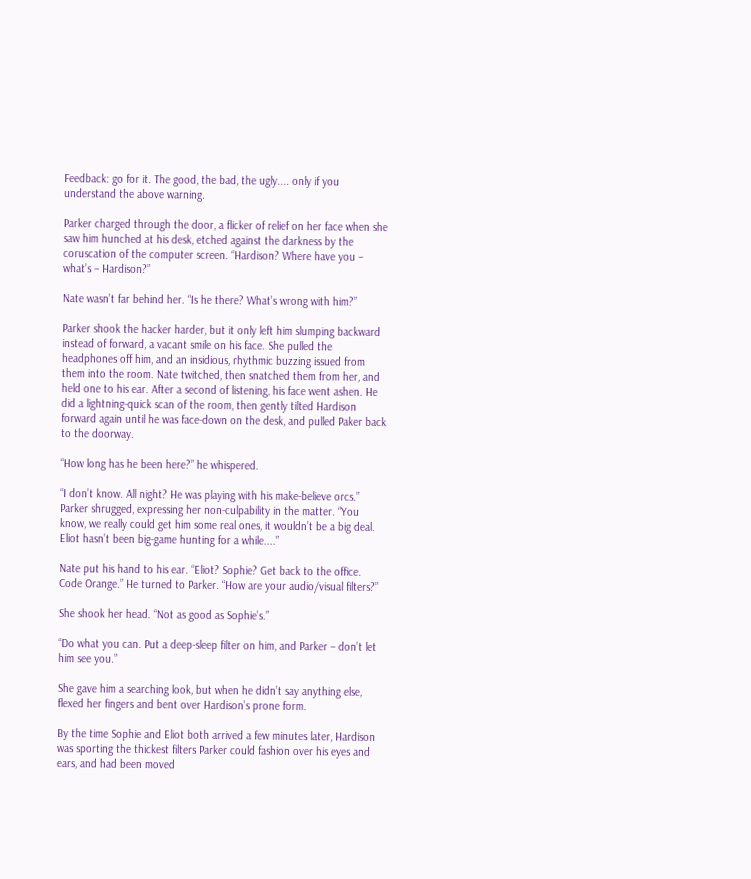Feedback: go for it. The good, the bad, the ugly.... only if you understand the above warning.

Parker charged through the door, a flicker of relief on her face when she saw him hunched at his desk, etched against the darkness by the coruscation of the computer screen. “Hardison? Where have you – what’s – Hardison?”

Nate wasn’t far behind her. “Is he there? What’s wrong with him?”

Parker shook the hacker harder, but it only left him slumping backward instead of forward, a vacant smile on his face. She pulled the headphones off him, and an insidious, rhythmic buzzing issued from them into the room. Nate twitched, then snatched them from her, and held one to his ear. After a second of listening, his face went ashen. He did a lightning-quick scan of the room, then gently tilted Hardison forward again until he was face-down on the desk, and pulled Paker back to the doorway.

“How long has he been here?” he whispered.

“I don’t know. All night? He was playing with his make-believe orcs.” Parker shrugged, expressing her non-culpability in the matter. “You know, we really could get him some real ones, it wouldn’t be a big deal. Eliot hasn’t been big-game hunting for a while....”

Nate put his hand to his ear. “Eliot? Sophie? Get back to the office. Code Orange.” He turned to Parker. “How are your audio/visual filters?”

She shook her head. “Not as good as Sophie’s.”

“Do what you can. Put a deep-sleep filter on him, and Parker – don’t let him see you.”

She gave him a searching look, but when he didn’t say anything else, flexed her fingers and bent over Hardison’s prone form.

By the time Sophie and Eliot both arrived a few minutes later, Hardison was sporting the thickest filters Parker could fashion over his eyes and ears, and had been moved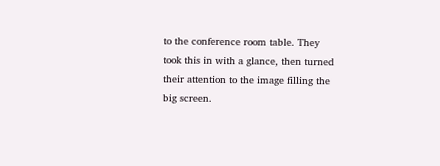to the conference room table. They took this in with a glance, then turned their attention to the image filling the big screen.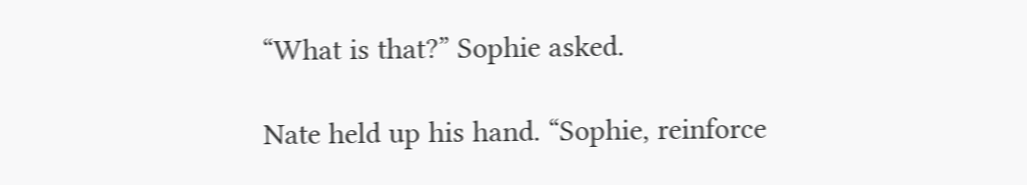“What is that?” Sophie asked.

Nate held up his hand. “Sophie, reinforce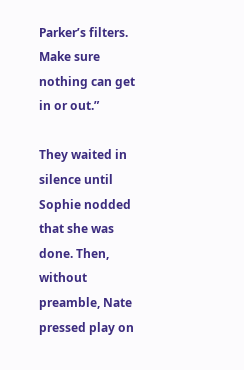Parker’s filters. Make sure nothing can get in or out.”

They waited in silence until Sophie nodded that she was done. Then, without preamble, Nate pressed play on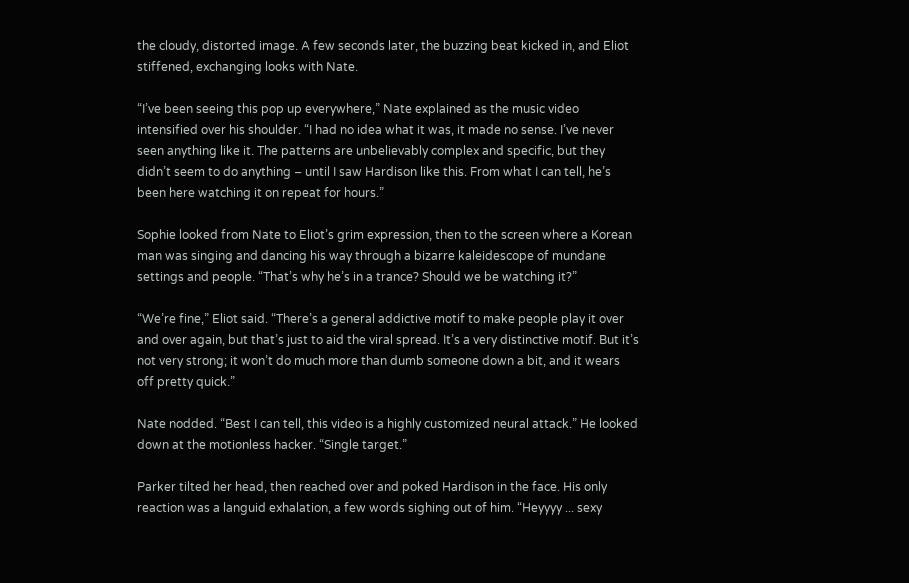the cloudy, distorted image. A few seconds later, the buzzing beat kicked in, and Eliot stiffened, exchanging looks with Nate.

“I’ve been seeing this pop up everywhere,” Nate explained as the music video intensified over his shoulder. “I had no idea what it was, it made no sense. I’ve never seen anything like it. The patterns are unbelievably complex and specific, but they didn’t seem to do anything – until I saw Hardison like this. From what I can tell, he’s been here watching it on repeat for hours.”

Sophie looked from Nate to Eliot’s grim expression, then to the screen where a Korean man was singing and dancing his way through a bizarre kaleidescope of mundane settings and people. “That’s why he’s in a trance? Should we be watching it?”

“We’re fine,” Eliot said. “There’s a general addictive motif to make people play it over and over again, but that’s just to aid the viral spread. It’s a very distinctive motif. But it’s not very strong; it won’t do much more than dumb someone down a bit, and it wears off pretty quick.”

Nate nodded. “Best I can tell, this video is a highly customized neural attack.” He looked down at the motionless hacker. “Single target.”

Parker tilted her head, then reached over and poked Hardison in the face. His only reaction was a languid exhalation, a few words sighing out of him. “Heyyyy ... sexy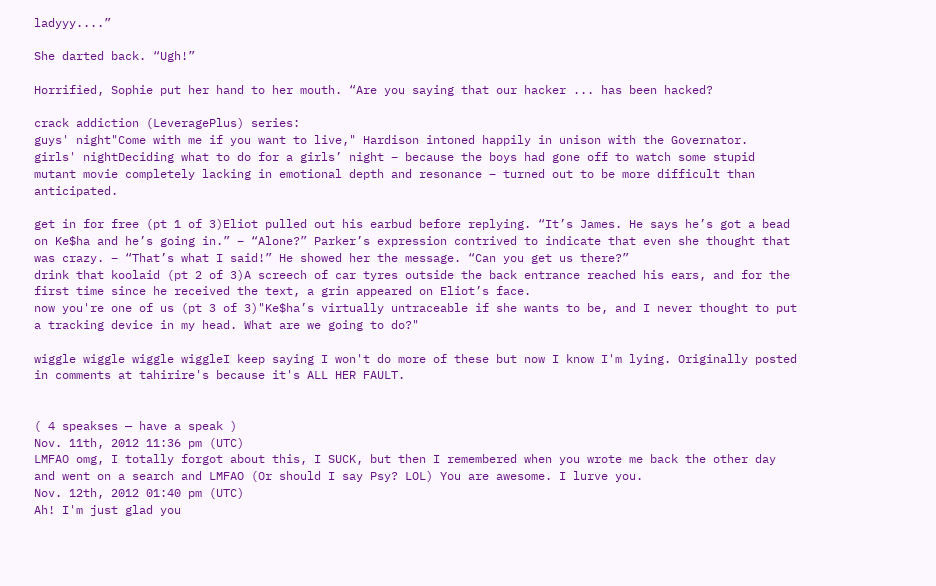ladyyy....”

She darted back. “Ugh!”

Horrified, Sophie put her hand to her mouth. “Are you saying that our hacker ... has been hacked?

crack addiction (LeveragePlus) series:
guys' night"Come with me if you want to live," Hardison intoned happily in unison with the Governator.
girls' nightDeciding what to do for a girls’ night – because the boys had gone off to watch some stupid mutant movie completely lacking in emotional depth and resonance – turned out to be more difficult than anticipated.

get in for free (pt 1 of 3)Eliot pulled out his earbud before replying. “It’s James. He says he’s got a bead on Ke$ha and he’s going in.” – “Alone?” Parker’s expression contrived to indicate that even she thought that was crazy. – “That’s what I said!” He showed her the message. “Can you get us there?”
drink that koolaid (pt 2 of 3)A screech of car tyres outside the back entrance reached his ears, and for the first time since he received the text, a grin appeared on Eliot’s face.
now you're one of us (pt 3 of 3)"Ke$ha’s virtually untraceable if she wants to be, and I never thought to put a tracking device in my head. What are we going to do?"

wiggle wiggle wiggle wiggleI keep saying I won't do more of these but now I know I'm lying. Originally posted in comments at tahirire's because it's ALL HER FAULT.


( 4 speakses — have a speak )
Nov. 11th, 2012 11:36 pm (UTC)
LMFAO omg, I totally forgot about this, I SUCK, but then I remembered when you wrote me back the other day and went on a search and LMFAO (Or should I say Psy? LOL) You are awesome. I lurve you.
Nov. 12th, 2012 01:40 pm (UTC)
Ah! I'm just glad you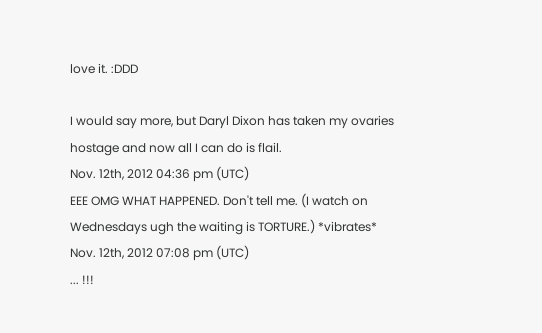love it. :DDD

I would say more, but Daryl Dixon has taken my ovaries hostage and now all I can do is flail.
Nov. 12th, 2012 04:36 pm (UTC)
EEE OMG WHAT HAPPENED. Don't tell me. (I watch on Wednesdays ugh the waiting is TORTURE.) *vibrates*
Nov. 12th, 2012 07:08 pm (UTC)
... !!!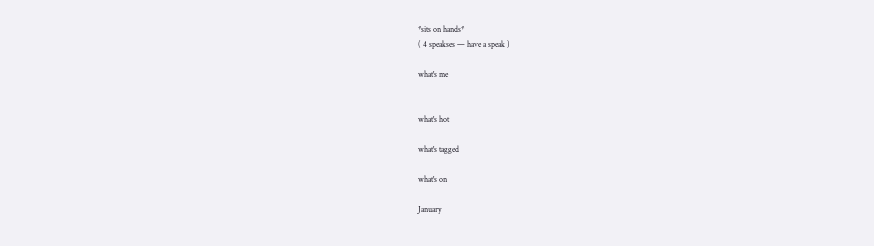*sits on hands*
( 4 speakses — have a speak )

what's me


what's hot

what's tagged

what's on

January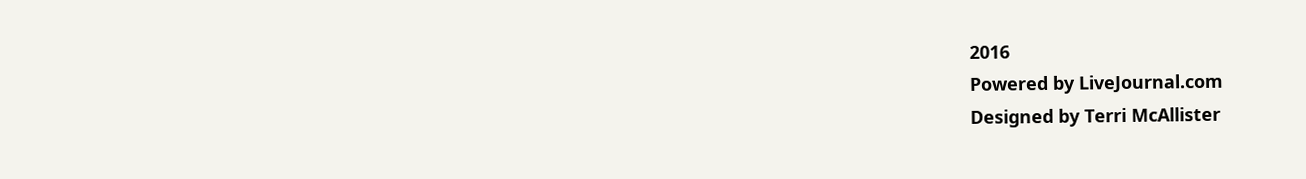2016
Powered by LiveJournal.com
Designed by Terri McAllister